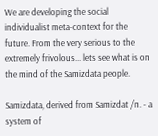We are developing the social individualist meta-context for the future. From the very serious to the extremely frivolous... lets see what is on the mind of the Samizdata people.

Samizdata, derived from Samizdat /n. - a system of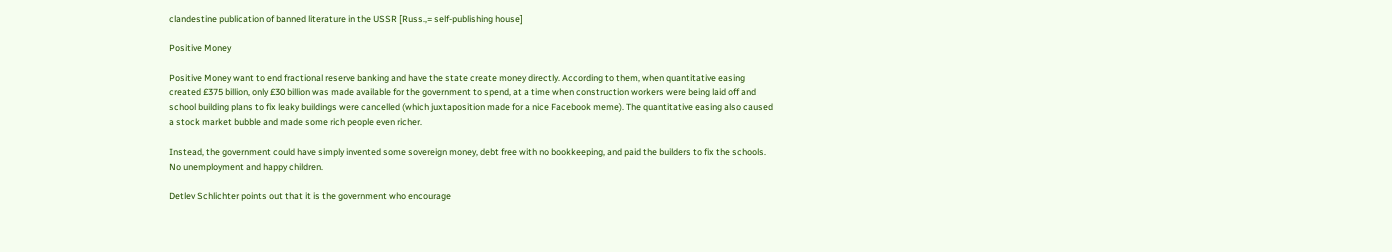clandestine publication of banned literature in the USSR [Russ.,= self-publishing house]

Positive Money

Positive Money want to end fractional reserve banking and have the state create money directly. According to them, when quantitative easing created £375 billion, only £30 billion was made available for the government to spend, at a time when construction workers were being laid off and school building plans to fix leaky buildings were cancelled (which juxtaposition made for a nice Facebook meme). The quantitative easing also caused a stock market bubble and made some rich people even richer.

Instead, the government could have simply invented some sovereign money, debt free with no bookkeeping, and paid the builders to fix the schools. No unemployment and happy children.

Detlev Schlichter points out that it is the government who encourage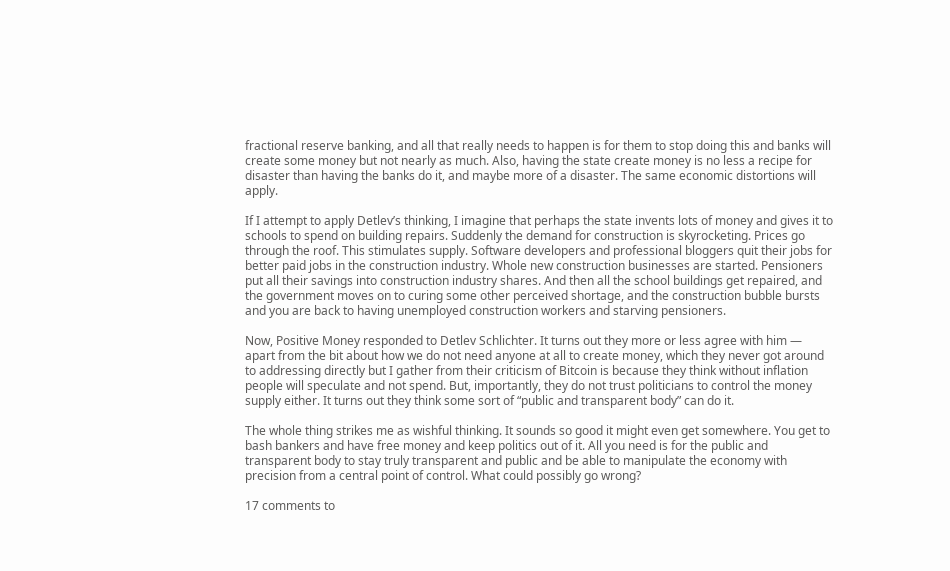fractional reserve banking, and all that really needs to happen is for them to stop doing this and banks will create some money but not nearly as much. Also, having the state create money is no less a recipe for disaster than having the banks do it, and maybe more of a disaster. The same economic distortions will apply.

If I attempt to apply Detlev’s thinking, I imagine that perhaps the state invents lots of money and gives it to schools to spend on building repairs. Suddenly the demand for construction is skyrocketing. Prices go through the roof. This stimulates supply. Software developers and professional bloggers quit their jobs for better paid jobs in the construction industry. Whole new construction businesses are started. Pensioners put all their savings into construction industry shares. And then all the school buildings get repaired, and the government moves on to curing some other perceived shortage, and the construction bubble bursts and you are back to having unemployed construction workers and starving pensioners.

Now, Positive Money responded to Detlev Schlichter. It turns out they more or less agree with him — apart from the bit about how we do not need anyone at all to create money, which they never got around to addressing directly but I gather from their criticism of Bitcoin is because they think without inflation people will speculate and not spend. But, importantly, they do not trust politicians to control the money supply either. It turns out they think some sort of “public and transparent body” can do it.

The whole thing strikes me as wishful thinking. It sounds so good it might even get somewhere. You get to bash bankers and have free money and keep politics out of it. All you need is for the public and transparent body to stay truly transparent and public and be able to manipulate the economy with precision from a central point of control. What could possibly go wrong?

17 comments to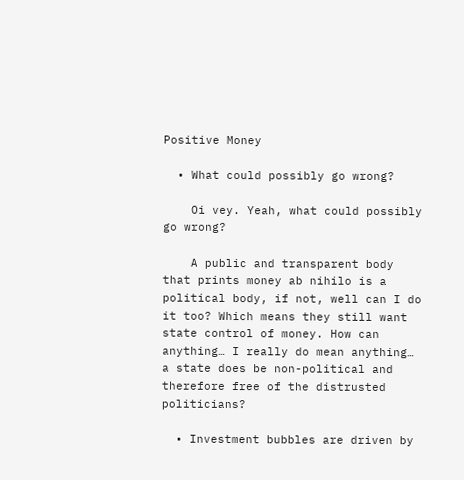Positive Money

  • What could possibly go wrong?

    Oi vey. Yeah, what could possibly go wrong?

    A public and transparent body that prints money ab nihilo is a political body, if not, well can I do it too? Which means they still want state control of money. How can anything… I really do mean anything… a state does be non-political and therefore free of the distrusted politicians?

  • Investment bubbles are driven by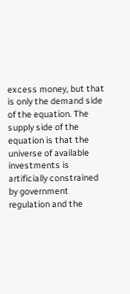excess money, but that is only the demand side of the equation. The supply side of the equation is that the universe of available investments is artificially constrained by government regulation and the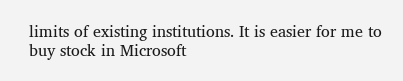limits of existing institutions. It is easier for me to buy stock in Microsoft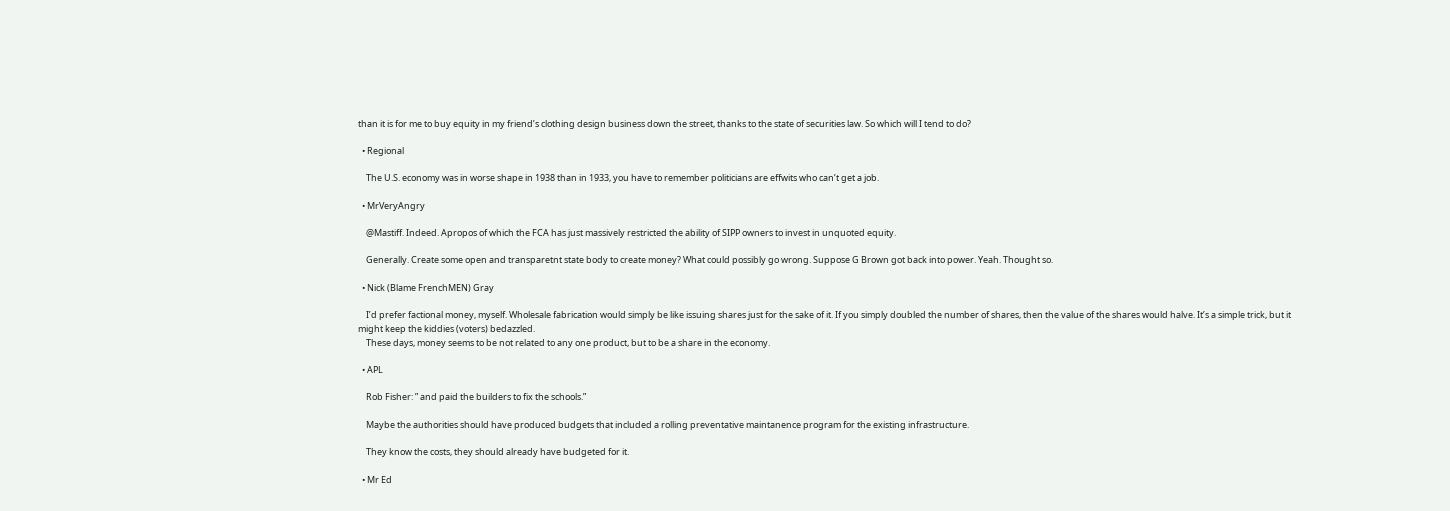than it is for me to buy equity in my friend’s clothing design business down the street, thanks to the state of securities law. So which will I tend to do?

  • Regional

    The U.S. economy was in worse shape in 1938 than in 1933, you have to remember politicians are effwits who can’t get a job.

  • MrVeryAngry

    @Mastiff. Indeed. Apropos of which the FCA has just massively restricted the ability of SIPP owners to invest in unquoted equity.

    Generally. Create some open and transparetnt state body to create money? What could possibly go wrong. Suppose G Brown got back into power. Yeah. Thought so.

  • Nick (Blame FrenchMEN) Gray

    I’d prefer factional money, myself. Wholesale fabrication would simply be like issuing shares just for the sake of it. If you simply doubled the number of shares, then the value of the shares would halve. It’s a simple trick, but it might keep the kiddies (voters) bedazzled.
    These days, money seems to be not related to any one product, but to be a share in the economy.

  • APL

    Rob Fisher: ” and paid the builders to fix the schools.”

    Maybe the authorities should have produced budgets that included a rolling preventative maintanence program for the existing infrastructure.

    They know the costs, they should already have budgeted for it.

  • Mr Ed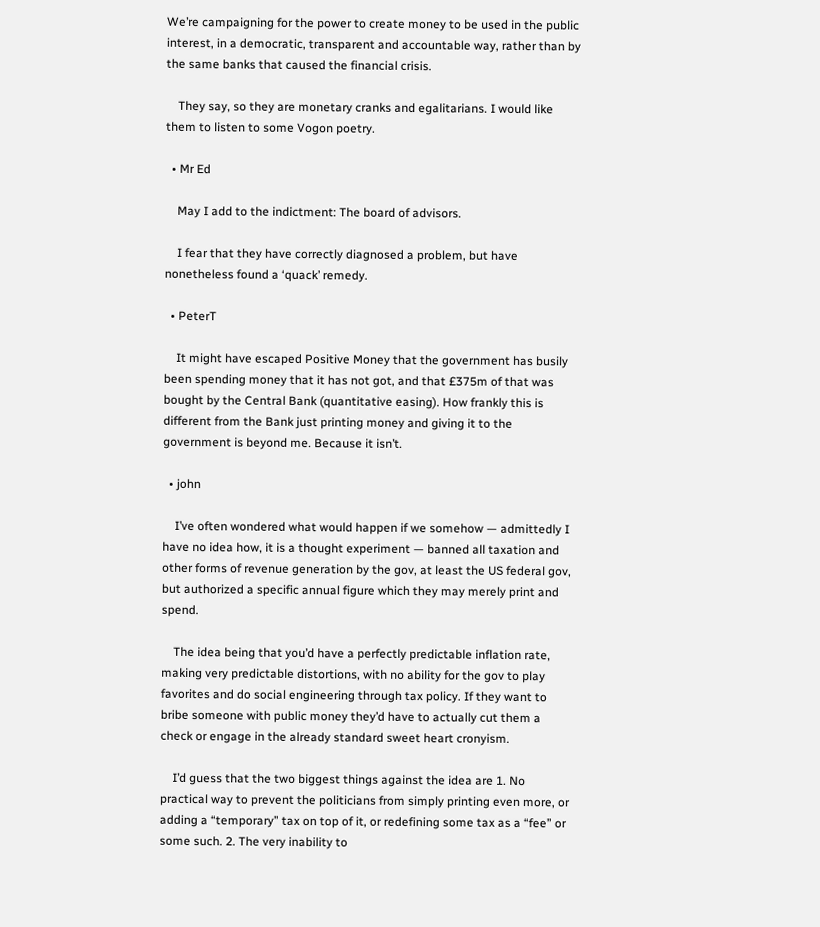We’re campaigning for the power to create money to be used in the public interest, in a democratic, transparent and accountable way, rather than by the same banks that caused the financial crisis.

    They say, so they are monetary cranks and egalitarians. I would like them to listen to some Vogon poetry.

  • Mr Ed

    May I add to the indictment: The board of advisors.

    I fear that they have correctly diagnosed a problem, but have nonetheless found a ‘quack’ remedy.

  • PeterT

    It might have escaped Positive Money that the government has busily been spending money that it has not got, and that £375m of that was bought by the Central Bank (quantitative easing). How frankly this is different from the Bank just printing money and giving it to the government is beyond me. Because it isn’t.

  • john

    I’ve often wondered what would happen if we somehow — admittedly I have no idea how, it is a thought experiment — banned all taxation and other forms of revenue generation by the gov, at least the US federal gov, but authorized a specific annual figure which they may merely print and spend.

    The idea being that you’d have a perfectly predictable inflation rate, making very predictable distortions, with no ability for the gov to play favorites and do social engineering through tax policy. If they want to bribe someone with public money they’d have to actually cut them a check or engage in the already standard sweet heart cronyism.

    I’d guess that the two biggest things against the idea are 1. No practical way to prevent the politicians from simply printing even more, or adding a “temporary” tax on top of it, or redefining some tax as a “fee” or some such. 2. The very inability to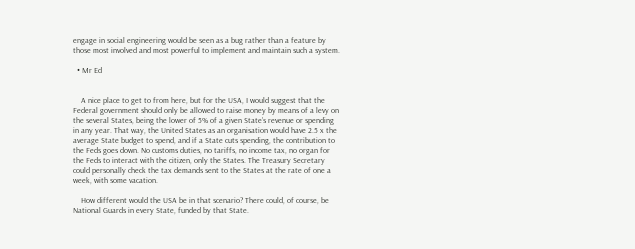engage in social engineering would be seen as a bug rather than a feature by those most involved and most powerful to implement and maintain such a system.

  • Mr Ed


    A nice place to get to from here, but for the USA, I would suggest that the Federal government should only be allowed to raise money by means of a levy on the several States, being the lower of 5% of a given State’s revenue or spending in any year. That way, the United States as an organisation would have 2.5 x the average State budget to spend, and if a State cuts spending, the contribution to the Feds goes down. No customs duties, no tariffs, no income tax, no organ for the Feds to interact with the citizen, only the States. The Treasury Secretary could personally check the tax demands sent to the States at the rate of one a week, with some vacation.

    How different would the USA be in that scenario? There could, of course, be National Guards in every State, funded by that State.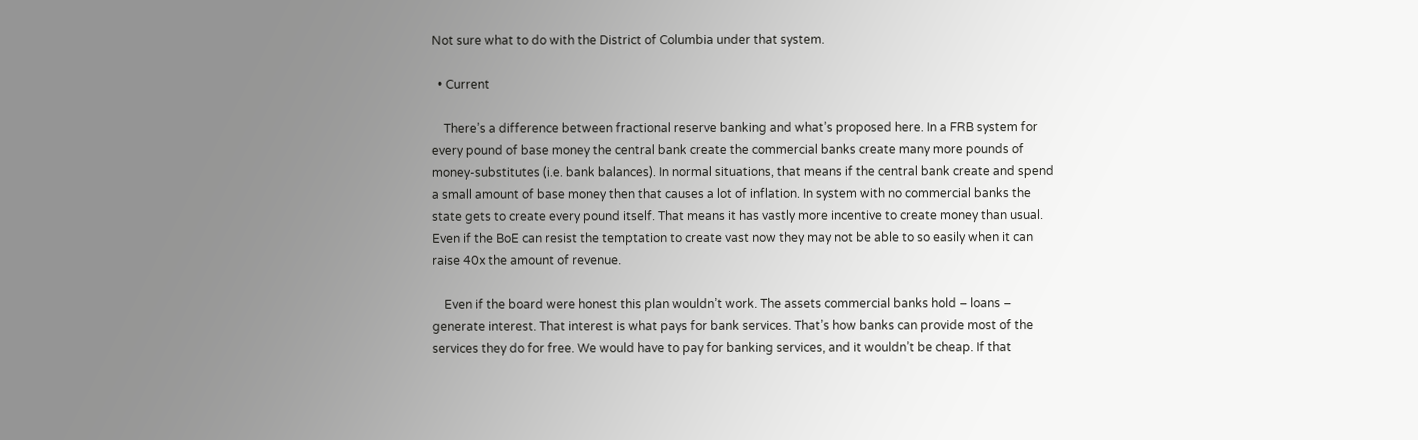Not sure what to do with the District of Columbia under that system.

  • Current

    There’s a difference between fractional reserve banking and what’s proposed here. In a FRB system for every pound of base money the central bank create the commercial banks create many more pounds of money-substitutes (i.e. bank balances). In normal situations, that means if the central bank create and spend a small amount of base money then that causes a lot of inflation. In system with no commercial banks the state gets to create every pound itself. That means it has vastly more incentive to create money than usual. Even if the BoE can resist the temptation to create vast now they may not be able to so easily when it can raise 40x the amount of revenue.

    Even if the board were honest this plan wouldn’t work. The assets commercial banks hold – loans – generate interest. That interest is what pays for bank services. That’s how banks can provide most of the services they do for free. We would have to pay for banking services, and it wouldn’t be cheap. If that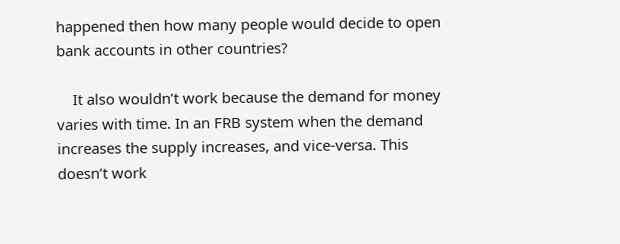happened then how many people would decide to open bank accounts in other countries?

    It also wouldn’t work because the demand for money varies with time. In an FRB system when the demand increases the supply increases, and vice-versa. This doesn’t work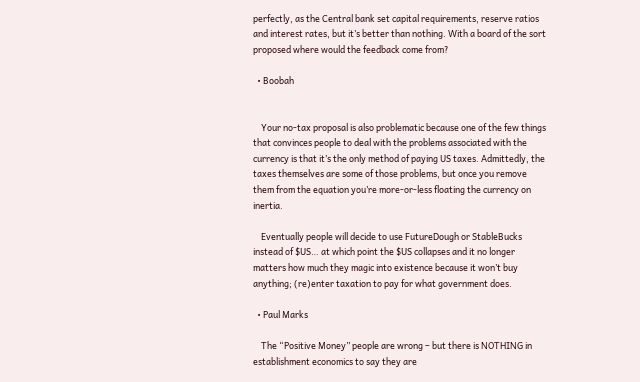perfectly, as the Central bank set capital requirements, reserve ratios and interest rates, but it’s better than nothing. With a board of the sort proposed where would the feedback come from?

  • Boobah


    Your no-tax proposal is also problematic because one of the few things that convinces people to deal with the problems associated with the currency is that it’s the only method of paying US taxes. Admittedly, the taxes themselves are some of those problems, but once you remove them from the equation you’re more-or-less floating the currency on inertia.

    Eventually people will decide to use FutureDough or StableBucks instead of $US… at which point the $US collapses and it no longer matters how much they magic into existence because it won’t buy anything; (re)enter taxation to pay for what government does.

  • Paul Marks

    The “Positive Money” people are wrong – but there is NOTHING in establishment economics to say they are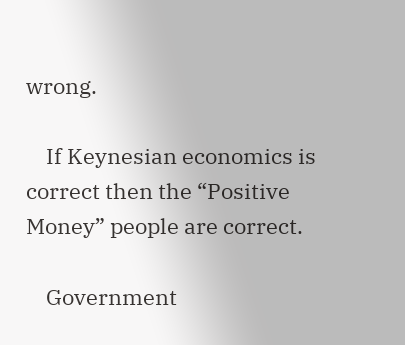wrong.

    If Keynesian economics is correct then the “Positive Money” people are correct.

    Government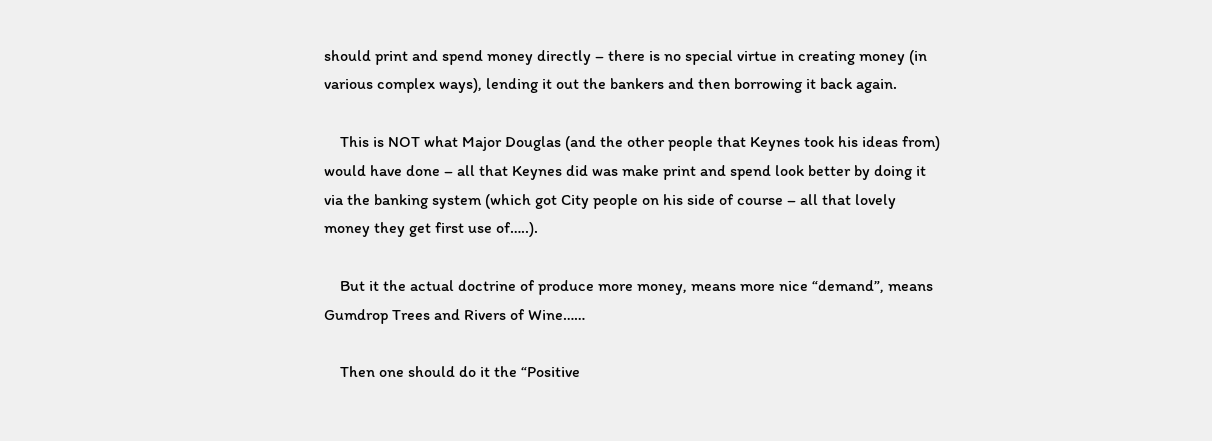should print and spend money directly – there is no special virtue in creating money (in various complex ways), lending it out the bankers and then borrowing it back again.

    This is NOT what Major Douglas (and the other people that Keynes took his ideas from) would have done – all that Keynes did was make print and spend look better by doing it via the banking system (which got City people on his side of course – all that lovely money they get first use of…..).

    But it the actual doctrine of produce more money, means more nice “demand”, means Gumdrop Trees and Rivers of Wine……

    Then one should do it the “Positive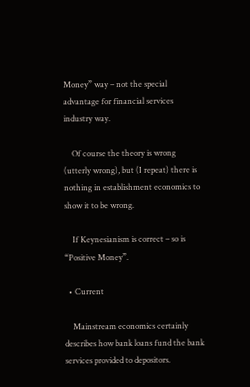Money” way – not the special advantage for financial services industry way.

    Of course the theory is wrong (utterly wrong), but (I repeat) there is nothing in establishment economics to show it to be wrong.

    If Keynesianism is correct – so is “Positive Money”.

  • Current

    Mainstream economics certainly describes how bank loans fund the bank services provided to depositors.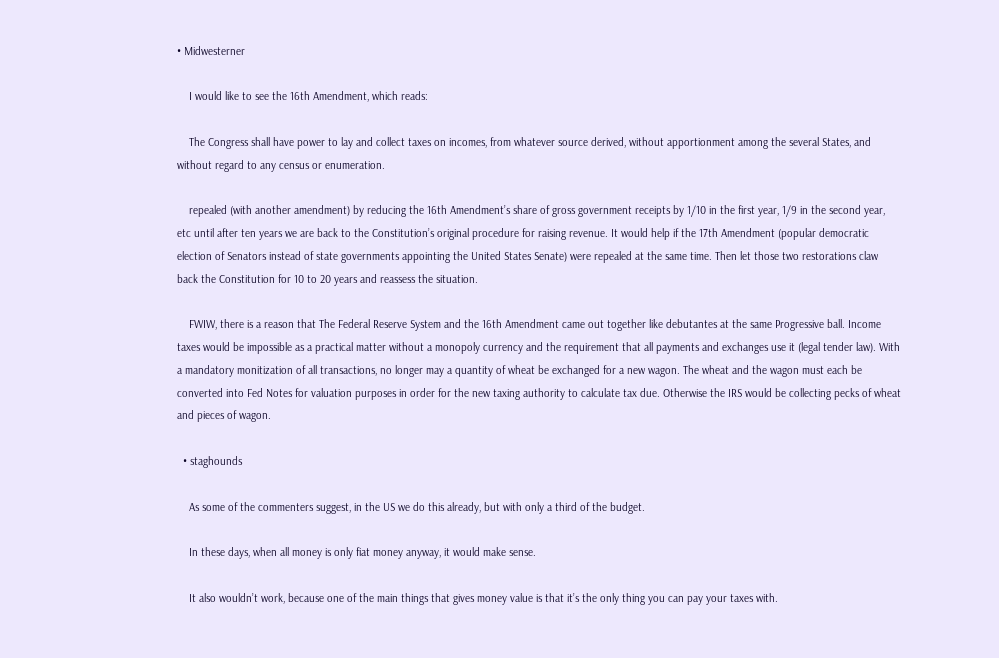• Midwesterner

    I would like to see the 16th Amendment, which reads:

    The Congress shall have power to lay and collect taxes on incomes, from whatever source derived, without apportionment among the several States, and without regard to any census or enumeration.

    repealed (with another amendment) by reducing the 16th Amendment’s share of gross government receipts by 1/10 in the first year, 1/9 in the second year, etc until after ten years we are back to the Constitution’s original procedure for raising revenue. It would help if the 17th Amendment (popular democratic election of Senators instead of state governments appointing the United States Senate) were repealed at the same time. Then let those two restorations claw back the Constitution for 10 to 20 years and reassess the situation.

    FWIW, there is a reason that The Federal Reserve System and the 16th Amendment came out together like debutantes at the same Progressive ball. Income taxes would be impossible as a practical matter without a monopoly currency and the requirement that all payments and exchanges use it (legal tender law). With a mandatory monitization of all transactions, no longer may a quantity of wheat be exchanged for a new wagon. The wheat and the wagon must each be converted into Fed Notes for valuation purposes in order for the new taxing authority to calculate tax due. Otherwise the IRS would be collecting pecks of wheat and pieces of wagon.

  • staghounds

    As some of the commenters suggest, in the US we do this already, but with only a third of the budget.

    In these days, when all money is only fiat money anyway, it would make sense.

    It also wouldn’t work, because one of the main things that gives money value is that it’s the only thing you can pay your taxes with.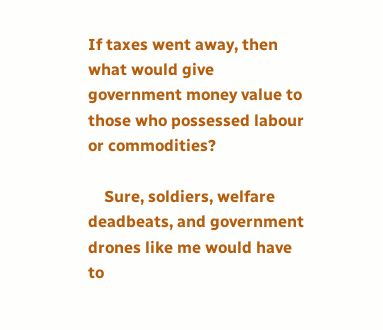If taxes went away, then what would give government money value to those who possessed labour or commodities?

    Sure, soldiers, welfare deadbeats, and government drones like me would have to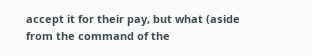accept it for their pay, but what (aside from the command of the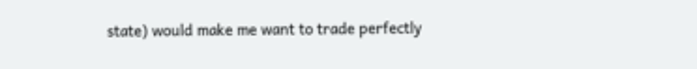state) would make me want to trade perfectly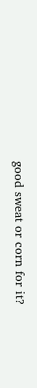good sweat or corn for it?